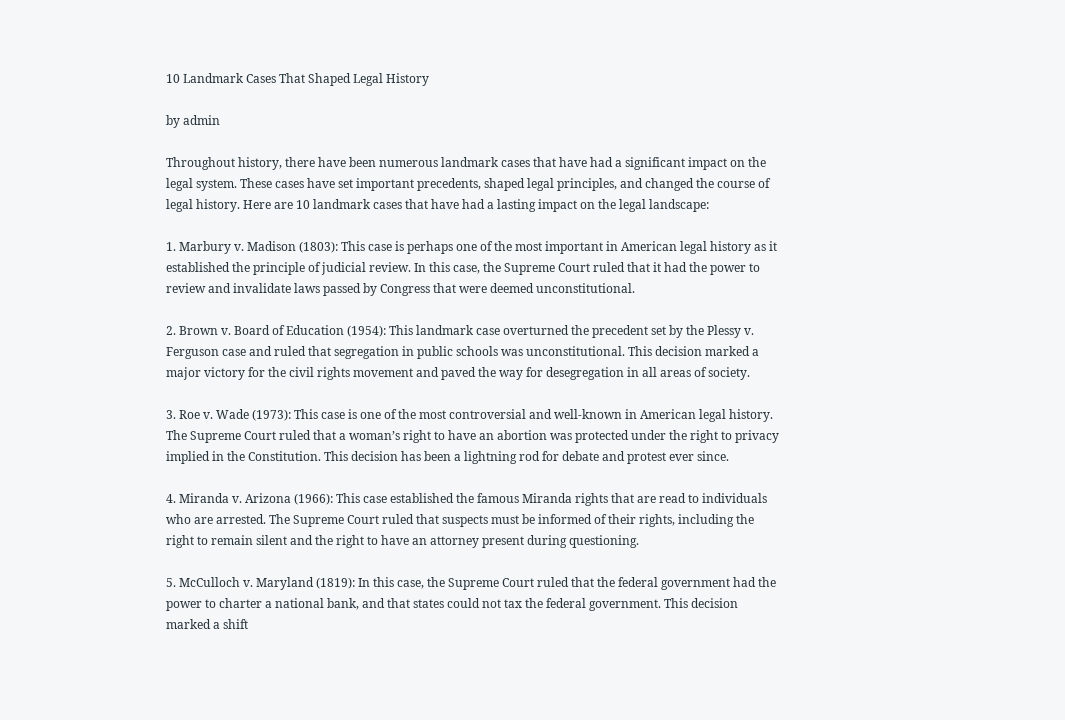10 Landmark Cases That Shaped Legal History

by admin

Throughout history, there have been numerous landmark cases that have had a significant impact on the legal system. These cases have set important precedents, shaped legal principles, and changed the course of legal history. Here are 10 landmark cases that have had a lasting impact on the legal landscape:

1. Marbury v. Madison (1803): This case is perhaps one of the most important in American legal history as it established the principle of judicial review. In this case, the Supreme Court ruled that it had the power to review and invalidate laws passed by Congress that were deemed unconstitutional.

2. Brown v. Board of Education (1954): This landmark case overturned the precedent set by the Plessy v. Ferguson case and ruled that segregation in public schools was unconstitutional. This decision marked a major victory for the civil rights movement and paved the way for desegregation in all areas of society.

3. Roe v. Wade (1973): This case is one of the most controversial and well-known in American legal history. The Supreme Court ruled that a woman’s right to have an abortion was protected under the right to privacy implied in the Constitution. This decision has been a lightning rod for debate and protest ever since.

4. Miranda v. Arizona (1966): This case established the famous Miranda rights that are read to individuals who are arrested. The Supreme Court ruled that suspects must be informed of their rights, including the right to remain silent and the right to have an attorney present during questioning.

5. McCulloch v. Maryland (1819): In this case, the Supreme Court ruled that the federal government had the power to charter a national bank, and that states could not tax the federal government. This decision marked a shift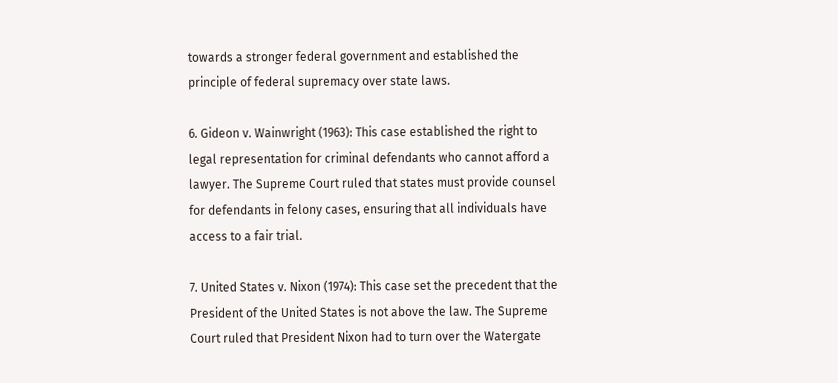towards a stronger federal government and established the principle of federal supremacy over state laws.

6. Gideon v. Wainwright (1963): This case established the right to legal representation for criminal defendants who cannot afford a lawyer. The Supreme Court ruled that states must provide counsel for defendants in felony cases, ensuring that all individuals have access to a fair trial.

7. United States v. Nixon (1974): This case set the precedent that the President of the United States is not above the law. The Supreme Court ruled that President Nixon had to turn over the Watergate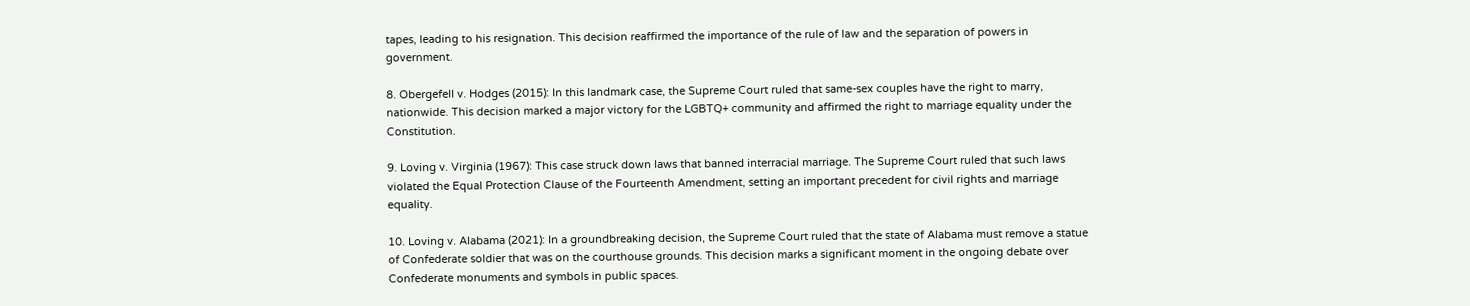tapes, leading to his resignation. This decision reaffirmed the importance of the rule of law and the separation of powers in government.

8. Obergefell v. Hodges (2015): In this landmark case, the Supreme Court ruled that same-sex couples have the right to marry, nationwide. This decision marked a major victory for the LGBTQ+ community and affirmed the right to marriage equality under the Constitution.

9. Loving v. Virginia (1967): This case struck down laws that banned interracial marriage. The Supreme Court ruled that such laws violated the Equal Protection Clause of the Fourteenth Amendment, setting an important precedent for civil rights and marriage equality.

10. Loving v. Alabama (2021): In a groundbreaking decision, the Supreme Court ruled that the state of Alabama must remove a statue of Confederate soldier that was on the courthouse grounds. This decision marks a significant moment in the ongoing debate over Confederate monuments and symbols in public spaces.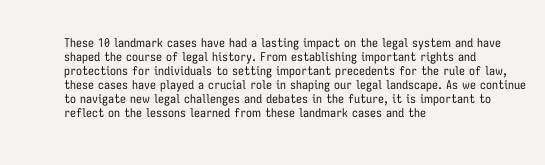These 10 landmark cases have had a lasting impact on the legal system and have shaped the course of legal history. From establishing important rights and protections for individuals to setting important precedents for the rule of law, these cases have played a crucial role in shaping our legal landscape. As we continue to navigate new legal challenges and debates in the future, it is important to reflect on the lessons learned from these landmark cases and the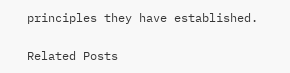principles they have established.

Related Posts